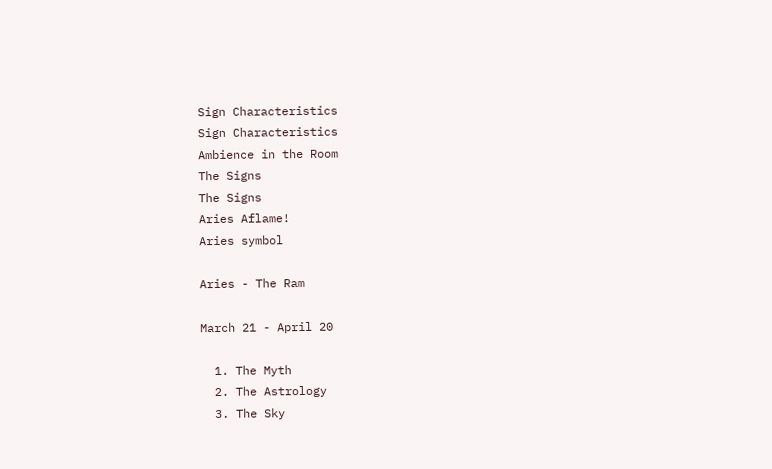Sign Characteristics
Sign Characteristics
Ambience in the Room
The Signs
The Signs
Aries Aflame!
Aries symbol

Aries - The Ram

March 21 - April 20

  1. The Myth
  2. The Astrology
  3. The Sky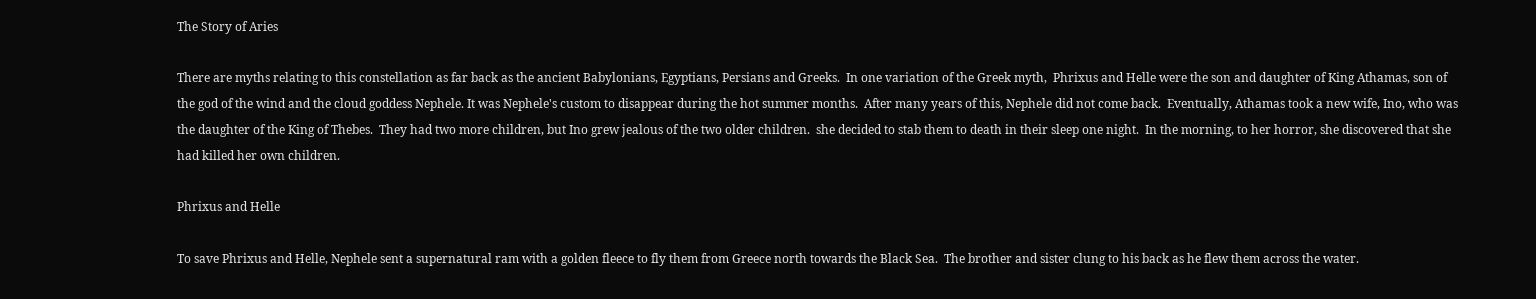The Story of Aries

There are myths relating to this constellation as far back as the ancient Babylonians, Egyptians, Persians and Greeks.  In one variation of the Greek myth,  Phrixus and Helle were the son and daughter of King Athamas, son of the god of the wind and the cloud goddess Nephele. It was Nephele's custom to disappear during the hot summer months.  After many years of this, Nephele did not come back.  Eventually, Athamas took a new wife, Ino, who was the daughter of the King of Thebes.  They had two more children, but Ino grew jealous of the two older children.  she decided to stab them to death in their sleep one night.  In the morning, to her horror, she discovered that she had killed her own children.

Phrixus and Helle

To save Phrixus and Helle, Nephele sent a supernatural ram with a golden fleece to fly them from Greece north towards the Black Sea.  The brother and sister clung to his back as he flew them across the water.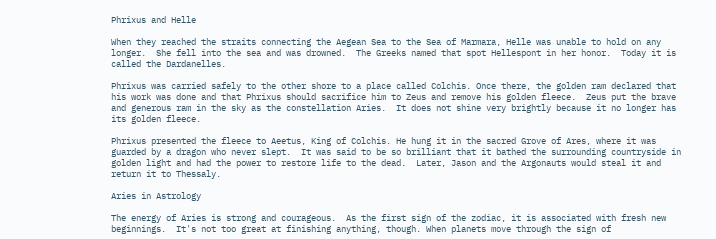Phrixus and Helle

When they reached the straits connecting the Aegean Sea to the Sea of Marmara, Helle was unable to hold on any longer.  She fell into the sea and was drowned.  The Greeks named that spot Hellespont in her honor.  Today it is called the Dardanelles.

Phrixus was carried safely to the other shore to a place called Colchis. Once there, the golden ram declared that his work was done and that Phrixus should sacrifice him to Zeus and remove his golden fleece.  Zeus put the brave and generous ram in the sky as the constellation Aries.  It does not shine very brightly because it no longer has its golden fleece.

Phrixus presented the fleece to Aeetus, King of Colchis. He hung it in the sacred Grove of Ares, where it was guarded by a dragon who never slept.  It was said to be so brilliant that it bathed the surrounding countryside in golden light and had the power to restore life to the dead.  Later, Jason and the Argonauts would steal it and return it to Thessaly.

Aries in Astrology

The energy of Aries is strong and courageous.  As the first sign of the zodiac, it is associated with fresh new beginnings.  It's not too great at finishing anything, though. When planets move through the sign of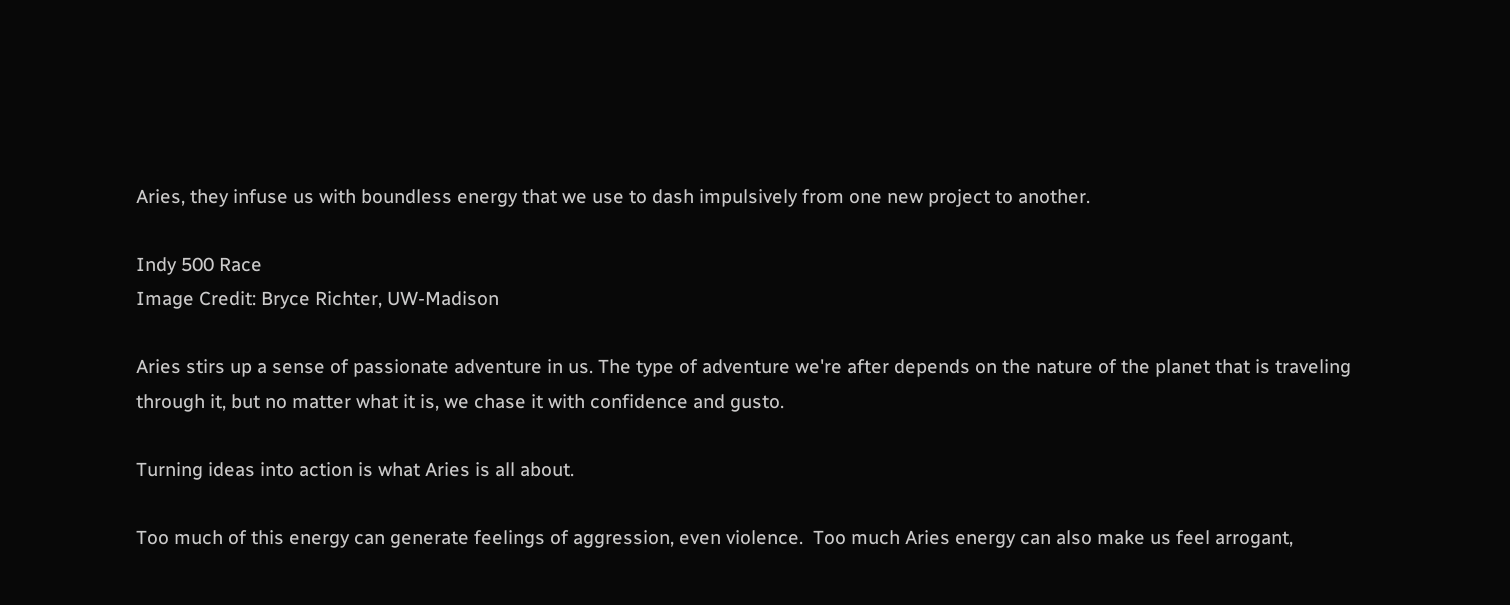Aries, they infuse us with boundless energy that we use to dash impulsively from one new project to another.

Indy 500 Race
Image Credit: Bryce Richter, UW-Madison

Aries stirs up a sense of passionate adventure in us. The type of adventure we're after depends on the nature of the planet that is traveling through it, but no matter what it is, we chase it with confidence and gusto.

Turning ideas into action is what Aries is all about.

Too much of this energy can generate feelings of aggression, even violence.  Too much Aries energy can also make us feel arrogant,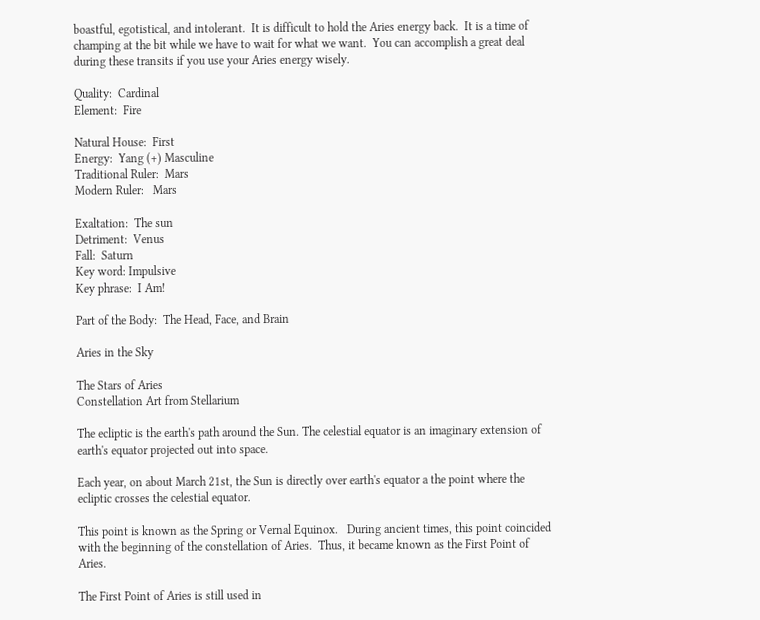boastful, egotistical, and intolerant.  It is difficult to hold the Aries energy back.  It is a time of champing at the bit while we have to wait for what we want.  You can accomplish a great deal during these transits if you use your Aries energy wisely.

Quality:  Cardinal
Element:  Fire

Natural House:  First
Energy:  Yang (+) Masculine
Traditional Ruler:  Mars
Modern Ruler:   Mars

Exaltation:  The sun
Detriment:  Venus
Fall:  Saturn
Key word: Impulsive
Key phrase:  I Am!

Part of the Body:  The Head, Face, and Brain

Aries in the Sky

The Stars of Aries
Constellation Art from Stellarium

The ecliptic is the earth's path around the Sun. The celestial equator is an imaginary extension of earth's equator projected out into space.

Each year, on about March 21st, the Sun is directly over earth's equator a the point where the ecliptic crosses the celestial equator.

This point is known as the Spring or Vernal Equinox.   During ancient times, this point coincided with the beginning of the constellation of Aries.  Thus, it became known as the First Point of Aries.

The First Point of Aries is still used in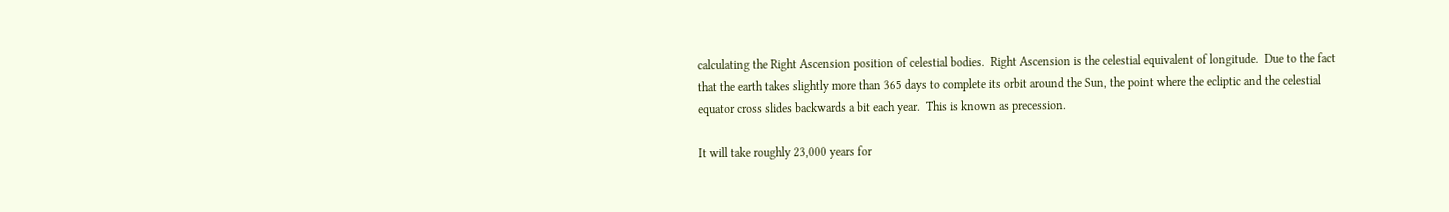calculating the Right Ascension position of celestial bodies.  Right Ascension is the celestial equivalent of longitude.  Due to the fact that the earth takes slightly more than 365 days to complete its orbit around the Sun, the point where the ecliptic and the celestial equator cross slides backwards a bit each year.  This is known as precession.

It will take roughly 23,000 years for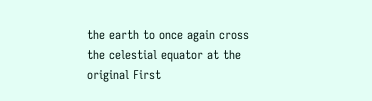the earth to once again cross the celestial equator at the original First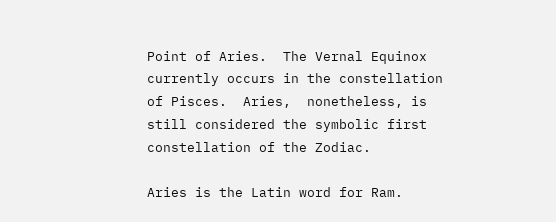Point of Aries.  The Vernal Equinox currently occurs in the constellation of Pisces.  Aries,  nonetheless, is still considered the symbolic first constellation of the Zodiac.

Aries is the Latin word for Ram.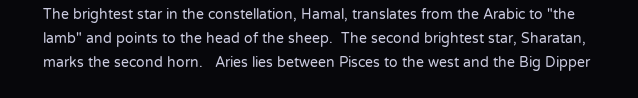The brightest star in the constellation, Hamal, translates from the Arabic to "the lamb" and points to the head of the sheep.  The second brightest star, Sharatan, marks the second horn.   Aries lies between Pisces to the west and the Big Dipper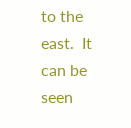to the east.  It can be seen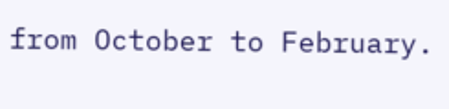from October to February.